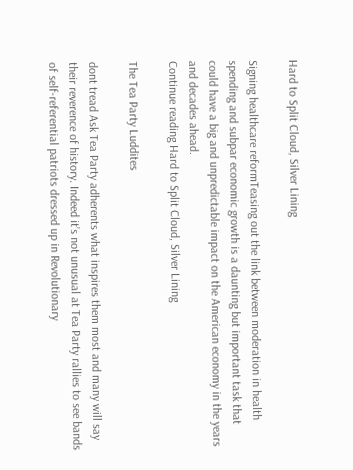Hard to Split Cloud, Silver Lining

Signing healthcare reformTeasing out the link between moderation in health spending and subpar economic growth is a daunting but important task that could have a big and unpredictable impact on the American economy in the years and decades ahead.
Continue reading Hard to Split Cloud, Silver Lining

The Tea Party Luddites

dont tread Ask Tea Party adherents what inspires them most and many will say their reverence of history. Indeed it’s not unusual at Tea Party rallies to see bands of self-referential patriots dressed up in Revolutionary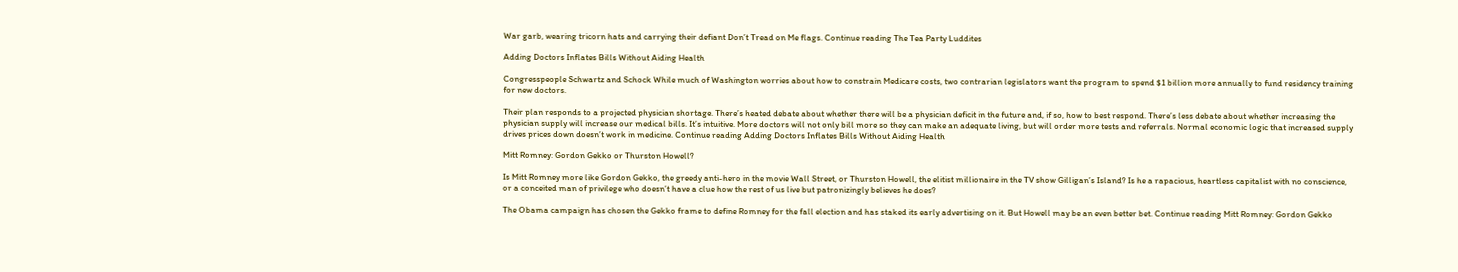War garb, wearing tricorn hats and carrying their defiant Don’t Tread on Me flags. Continue reading The Tea Party Luddites

Adding Doctors Inflates Bills Without Aiding Health

Congresspeople Schwartz and Schock While much of Washington worries about how to constrain Medicare costs, two contrarian legislators want the program to spend $1 billion more annually to fund residency training for new doctors.

Their plan responds to a projected physician shortage. There’s heated debate about whether there will be a physician deficit in the future and, if so, how to best respond. There’s less debate about whether increasing the physician supply will increase our medical bills. It’s intuitive. More doctors will not only bill more so they can make an adequate living, but will order more tests and referrals. Normal economic logic that increased supply drives prices down doesn’t work in medicine. Continue reading Adding Doctors Inflates Bills Without Aiding Health

Mitt Romney: Gordon Gekko or Thurston Howell?

Is Mitt Romney more like Gordon Gekko, the greedy anti-hero in the movie Wall Street, or Thurston Howell, the elitist millionaire in the TV show Gilligan’s Island? Is he a rapacious, heartless capitalist with no conscience, or a conceited man of privilege who doesn’t have a clue how the rest of us live but patronizingly believes he does?

The Obama campaign has chosen the Gekko frame to define Romney for the fall election and has staked its early advertising on it. But Howell may be an even better bet. Continue reading Mitt Romney: Gordon Gekko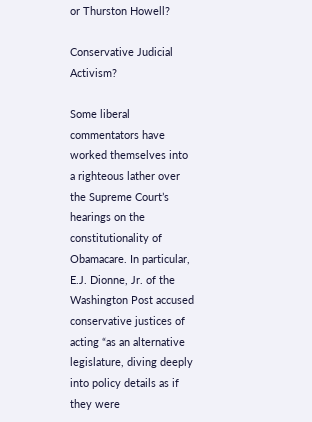or Thurston Howell?

Conservative Judicial Activism?

Some liberal commentators have worked themselves into a righteous lather over the Supreme Court’s hearings on the constitutionality of Obamacare. In particular, E.J. Dionne, Jr. of the Washington Post accused conservative justices of acting “as an alternative legislature, diving deeply into policy details as if they were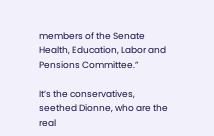members of the Senate Health, Education, Labor and Pensions Committee.”

It’s the conservatives, seethed Dionne, who are the real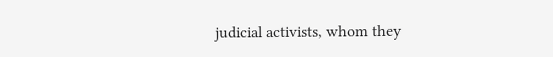judicial activists, whom they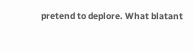pretend to deplore. What blatant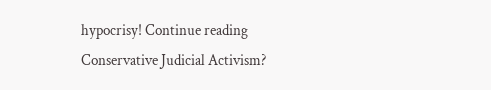hypocrisy! Continue reading Conservative Judicial Activism?